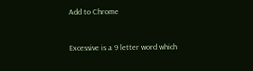Add to Chrome


Excessive is a 9 letter word which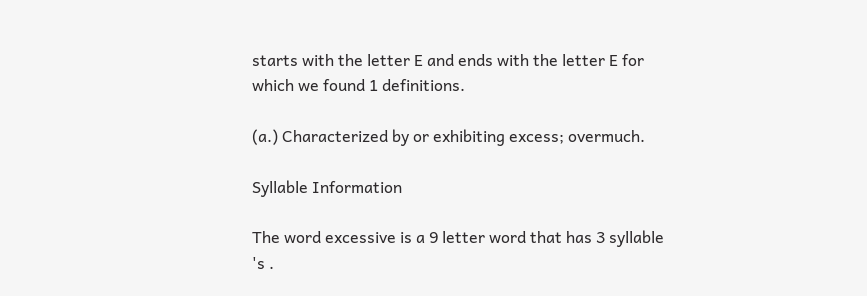starts with the letter E and ends with the letter E for which we found 1 definitions.

(a.) Characterized by or exhibiting excess; overmuch.

Syllable Information

The word excessive is a 9 letter word that has 3 syllable 's .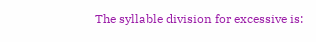The syllable division for excessive is: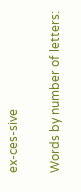ex-ces-sive

Words by number of letters: